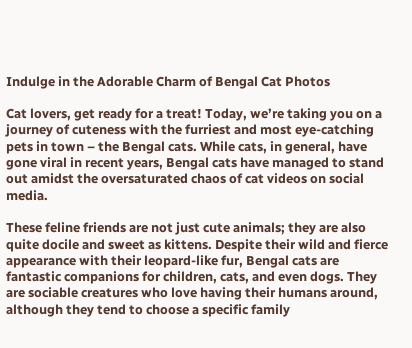Indulge in the Adorable Charm of Bengal Cat Photos

Cat lovers, get ready for a treat! Today, we’re taking you on a journey of cuteness with the furriest and most eye-catching pets in town – the Bengal cats. While cats, in general, have gone viral in recent years, Bengal cats have managed to stand out amidst the oversaturated chaos of cat videos on social media.

These feline friends are not just cute animals; they are also quite docile and sweet as kittens. Despite their wild and fierce appearance with their leopard-like fur, Bengal cats are fantastic companions for children, cats, and even dogs. They are sociable creatures who love having their humans around, although they tend to choose a specific family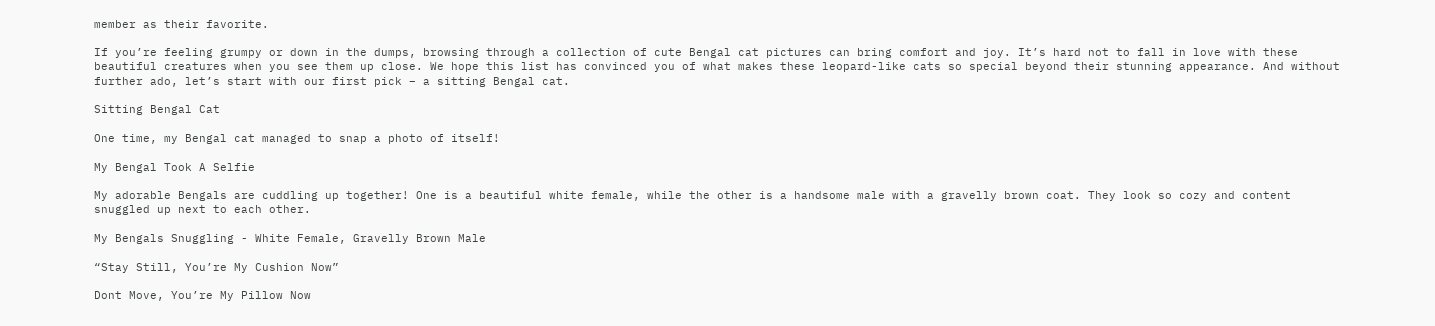member as their favorite.

If you’re feeling grumpy or down in the dumps, browsing through a collection of cute Bengal cat pictures can bring comfort and joy. It’s hard not to fall in love with these beautiful creatures when you see them up close. We hope this list has convinced you of what makes these leopard-like cats so special beyond their stunning appearance. And without further ado, let’s start with our first pick – a sitting Bengal cat.

Sitting Bengal Cat

One time, my Bengal cat managed to snap a photo of itself!

My Bengal Took A Selfie

My adorable Bengals are cuddling up together! One is a beautiful white female, while the other is a handsome male with a gravelly brown coat. They look so cozy and content snuggled up next to each other.

My Bengals Snuggling - White Female, Gravelly Brown Male

“Stay Still, You’re My Cushion Now”

Dont Move, You’re My Pillow Now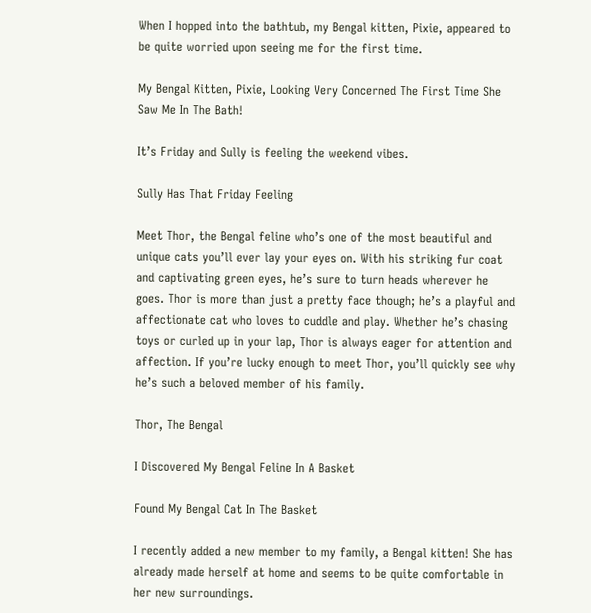When I hopped into the bathtub, my Bengal kitten, Pixie, appeared to be quite worried upon seeing me for the first time.

My Bengal Kitten, Pixie, Looking Very Concerned The First Time She Saw Me In The Bath!

It’s Friday and Sully is feeling the weekend vibes.

Sully Has That Friday Feeling

Meet Thor, the Bengal feline who’s one of the most beautiful and unique cats you’ll ever lay your eyes on. With his striking fur coat and captivating green eyes, he’s sure to turn heads wherever he goes. Thor is more than just a pretty face though; he’s a playful and affectionate cat who loves to cuddle and play. Whether he’s chasing toys or curled up in your lap, Thor is always eager for attention and affection. If you’re lucky enough to meet Thor, you’ll quickly see why he’s such a beloved member of his family.

Thor, The Bengal

I Discovered My Bengal Feline In A Basket

Found My Bengal Cat In The Basket

I recently added a new member to my family, a Bengal kitten! She has already made herself at home and seems to be quite comfortable in her new surroundings.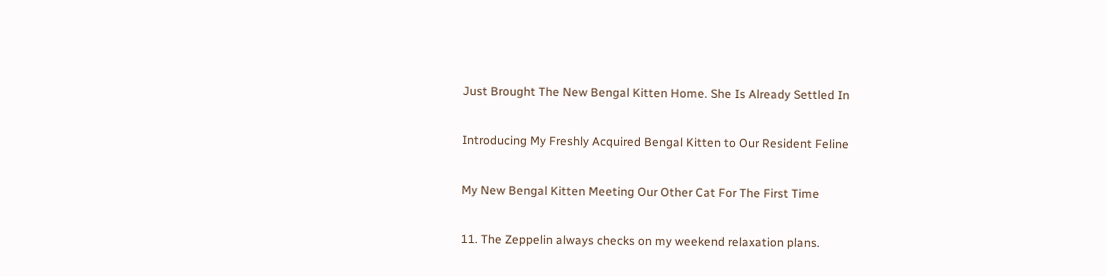Just Brought The New Bengal Kitten Home. She Is Already Settled In

Introducing My Freshly Acquired Bengal Kitten to Our Resident Feline

My New Bengal Kitten Meeting Our Other Cat For The First Time

11. The Zeppelin always checks on my weekend relaxation plans.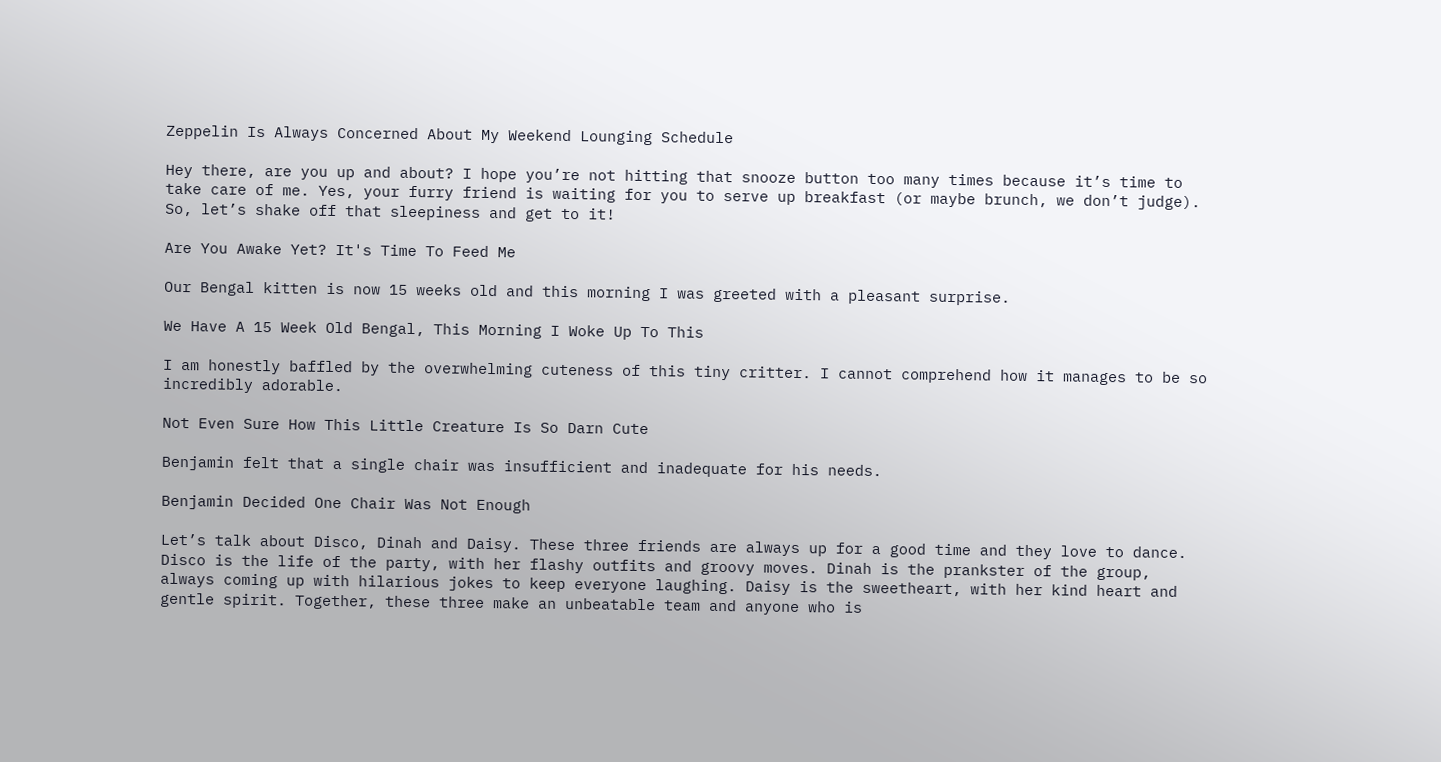Zeppelin Is Always Concerned About My Weekend Lounging Schedule

Hey there, are you up and about? I hope you’re not hitting that snooze button too many times because it’s time to take care of me. Yes, your furry friend is waiting for you to serve up breakfast (or maybe brunch, we don’t judge). So, let’s shake off that sleepiness and get to it!

Are You Awake Yet? It's Time To Feed Me

Our Bengal kitten is now 15 weeks old and this morning I was greeted with a pleasant surprise.

We Have A 15 Week Old Bengal, This Morning I Woke Up To This

I am honestly baffled by the overwhelming cuteness of this tiny critter. I cannot comprehend how it manages to be so incredibly adorable.

Not Even Sure How This Little Creature Is So Darn Cute

Benjamin felt that a single chair was insufficient and inadequate for his needs.

Benjamin Decided One Chair Was Not Enough

Let’s talk about Disco, Dinah and Daisy. These three friends are always up for a good time and they love to dance. Disco is the life of the party, with her flashy outfits and groovy moves. Dinah is the prankster of the group, always coming up with hilarious jokes to keep everyone laughing. Daisy is the sweetheart, with her kind heart and gentle spirit. Together, these three make an unbeatable team and anyone who is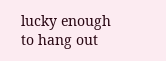lucky enough to hang out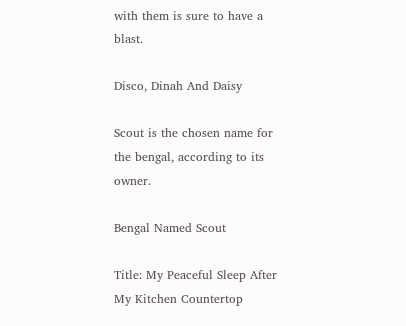with them is sure to have a blast.

Disco, Dinah And Daisy

Scout is the chosen name for the bengal, according to its owner.

Bengal Named Scout

Title: My Peaceful Sleep After My Kitchen Countertop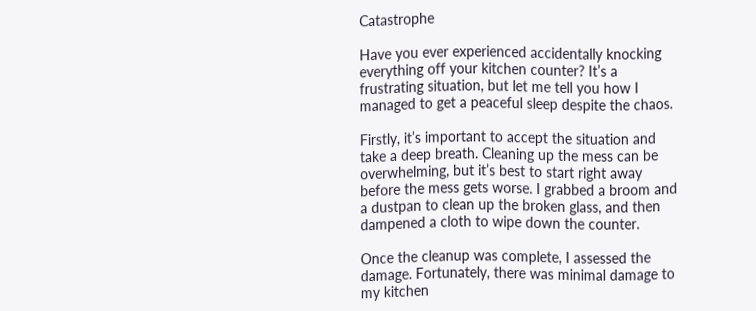Catastrophe

Have you ever experienced accidentally knocking everything off your kitchen counter? It’s a frustrating situation, but let me tell you how I managed to get a peaceful sleep despite the chaos.

Firstly, it’s important to accept the situation and take a deep breath. Cleaning up the mess can be overwhelming, but it’s best to start right away before the mess gets worse. I grabbed a broom and a dustpan to clean up the broken glass, and then dampened a cloth to wipe down the counter.

Once the cleanup was complete, I assessed the damage. Fortunately, there was minimal damage to my kitchen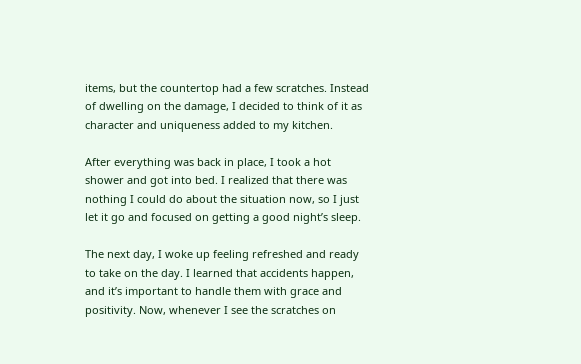items, but the countertop had a few scratches. Instead of dwelling on the damage, I decided to think of it as character and uniqueness added to my kitchen.

After everything was back in place, I took a hot shower and got into bed. I realized that there was nothing I could do about the situation now, so I just let it go and focused on getting a good night’s sleep.

The next day, I woke up feeling refreshed and ready to take on the day. I learned that accidents happen, and it’s important to handle them with grace and positivity. Now, whenever I see the scratches on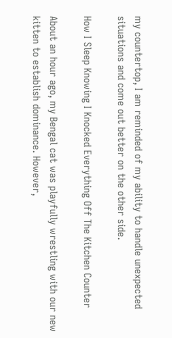my countertop, I am reminded of my ability to handle unexpected situations and come out better on the other side.

How I Sleep Knowing I Knocked Everything Off The Kitchen Counter

About an hour ago, my Bengal cat was playfully wrestling with our new kitten to establish dominance. However,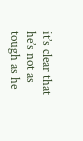it’s clear that he’s not as tough as he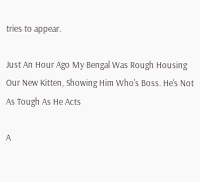tries to appear.

Just An Hour Ago My Bengal Was Rough Housing Our New Kitten, Showing Him Who's Boss. He's Not As Tough As He Acts

A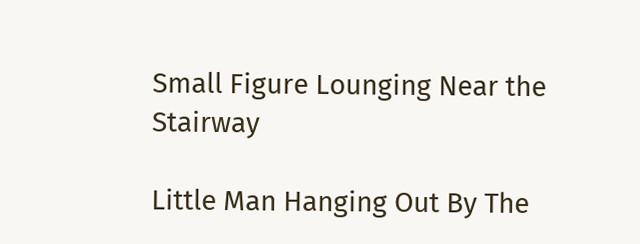Small Figure Lounging Near the Stairway

Little Man Hanging Out By The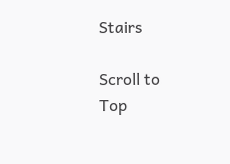Stairs

Scroll to Top